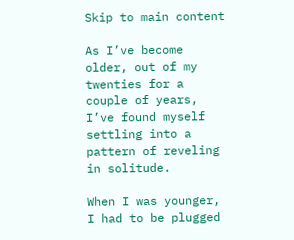Skip to main content

As I’ve become older, out of my twenties for a couple of years, I’ve found myself settling into a pattern of reveling in solitude.

When I was younger, I had to be plugged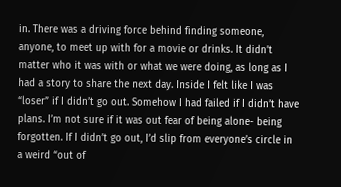in. There was a driving force behind finding someone, anyone, to meet up with for a movie or drinks. It didn’t matter who it was with or what we were doing, as long as I had a story to share the next day. Inside I felt like I was “loser” if I didn’t go out. Somehow I had failed if I didn’t have plans. I’m not sure if it was out fear of being alone- being forgotten. If I didn’t go out, I’d slip from everyone’s circle in a weird “out of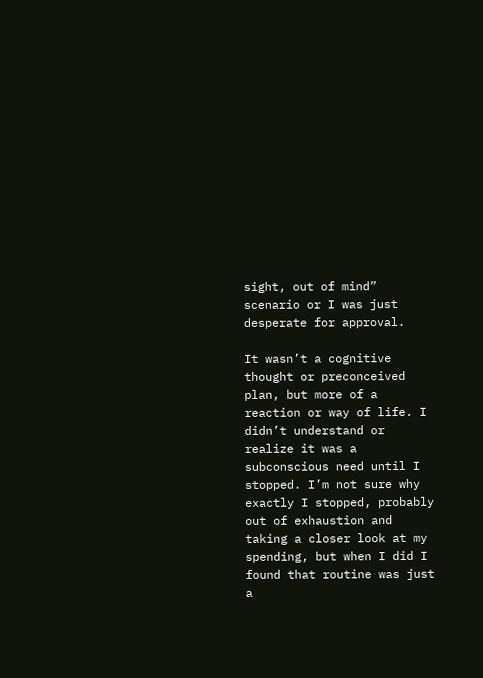sight, out of mind” scenario or I was just desperate for approval.

It wasn’t a cognitive thought or preconceived plan, but more of a reaction or way of life. I didn’t understand or realize it was a subconscious need until I stopped. I’m not sure why exactly I stopped, probably out of exhaustion and taking a closer look at my spending, but when I did I found that routine was just a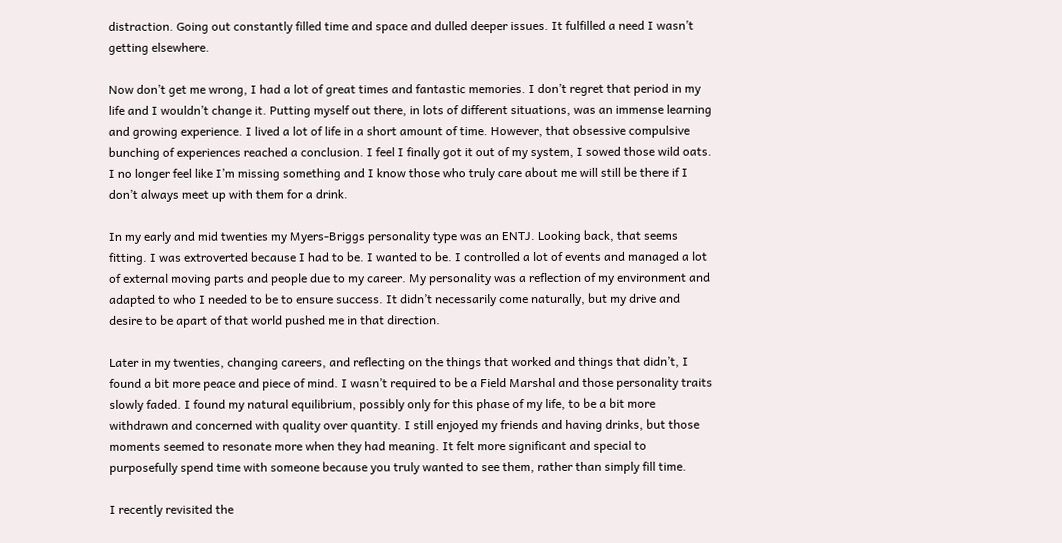distraction. Going out constantly filled time and space and dulled deeper issues. It fulfilled a need I wasn’t getting elsewhere.

Now don’t get me wrong, I had a lot of great times and fantastic memories. I don’t regret that period in my life and I wouldn’t change it. Putting myself out there, in lots of different situations, was an immense learning and growing experience. I lived a lot of life in a short amount of time. However, that obsessive compulsive bunching of experiences reached a conclusion. I feel I finally got it out of my system, I sowed those wild oats. I no longer feel like I’m missing something and I know those who truly care about me will still be there if I don’t always meet up with them for a drink.

In my early and mid twenties my Myers-Briggs personality type was an ENTJ. Looking back, that seems fitting. I was extroverted because I had to be. I wanted to be. I controlled a lot of events and managed a lot of external moving parts and people due to my career. My personality was a reflection of my environment and adapted to who I needed to be to ensure success. It didn’t necessarily come naturally, but my drive and desire to be apart of that world pushed me in that direction.

Later in my twenties, changing careers, and reflecting on the things that worked and things that didn’t, I found a bit more peace and piece of mind. I wasn’t required to be a Field Marshal and those personality traits slowly faded. I found my natural equilibrium, possibly only for this phase of my life, to be a bit more withdrawn and concerned with quality over quantity. I still enjoyed my friends and having drinks, but those moments seemed to resonate more when they had meaning. It felt more significant and special to purposefully spend time with someone because you truly wanted to see them, rather than simply fill time.

I recently revisited the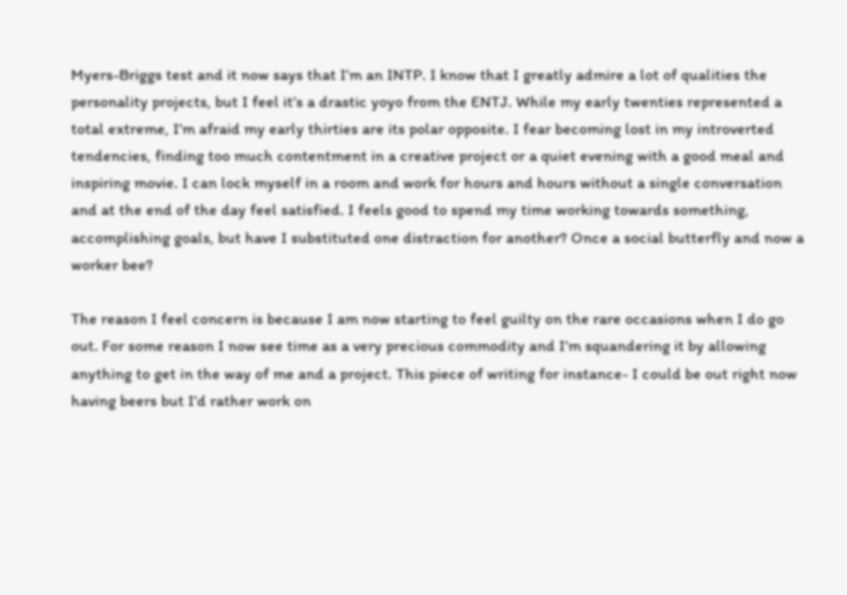Myers-Briggs test and it now says that I’m an INTP. I know that I greatly admire a lot of qualities the personality projects, but I feel it’s a drastic yoyo from the ENTJ. While my early twenties represented a total extreme, I’m afraid my early thirties are its polar opposite. I fear becoming lost in my introverted tendencies, finding too much contentment in a creative project or a quiet evening with a good meal and inspiring movie. I can lock myself in a room and work for hours and hours without a single conversation and at the end of the day feel satisfied. I feels good to spend my time working towards something, accomplishing goals, but have I substituted one distraction for another? Once a social butterfly and now a worker bee?

The reason I feel concern is because I am now starting to feel guilty on the rare occasions when I do go out. For some reason I now see time as a very precious commodity and I’m squandering it by allowing anything to get in the way of me and a project. This piece of writing for instance- I could be out right now having beers but I’d rather work on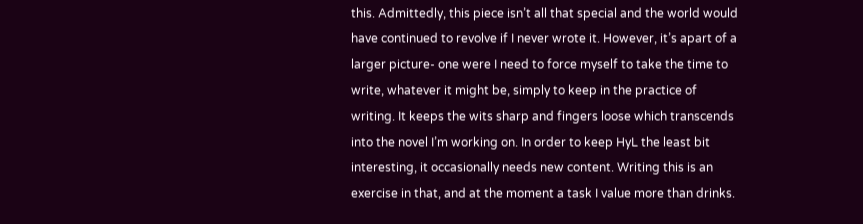this. Admittedly, this piece isn’t all that special and the world would have continued to revolve if I never wrote it. However, it’s apart of a larger picture- one were I need to force myself to take the time to write, whatever it might be, simply to keep in the practice of writing. It keeps the wits sharp and fingers loose which transcends into the novel I’m working on. In order to keep HyL the least bit interesting, it occasionally needs new content. Writing this is an exercise in that, and at the moment a task I value more than drinks.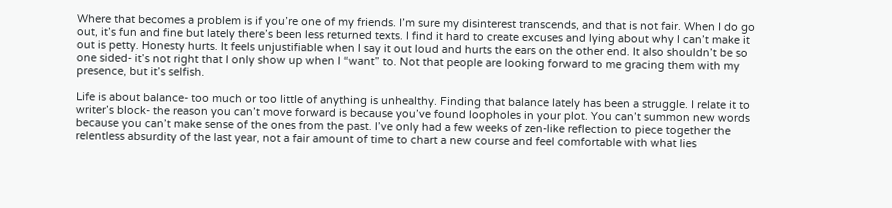Where that becomes a problem is if you’re one of my friends. I’m sure my disinterest transcends, and that is not fair. When I do go out, it’s fun and fine but lately there’s been less returned texts. I find it hard to create excuses and lying about why I can’t make it out is petty. Honesty hurts. It feels unjustifiable when I say it out loud and hurts the ears on the other end. It also shouldn’t be so one sided- it’s not right that I only show up when I “want” to. Not that people are looking forward to me gracing them with my presence, but it’s selfish.

Life is about balance- too much or too little of anything is unhealthy. Finding that balance lately has been a struggle. I relate it to writer’s block- the reason you can’t move forward is because you’ve found loopholes in your plot. You can’t summon new words because you can’t make sense of the ones from the past. I’ve only had a few weeks of zen-like reflection to piece together the relentless absurdity of the last year, not a fair amount of time to chart a new course and feel comfortable with what lies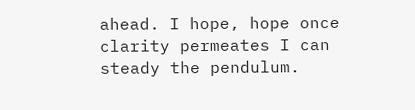ahead. I hope, hope once clarity permeates I can steady the pendulum.